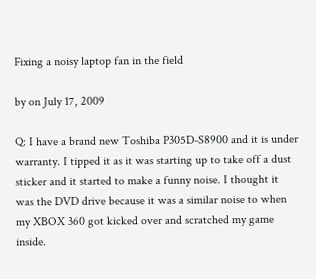Fixing a noisy laptop fan in the field

by on July 17, 2009

Q: I have a brand new Toshiba P305D-S8900 and it is under warranty. I tipped it as it was starting up to take off a dust sticker and it started to make a funny noise. I thought it was the DVD drive because it was a similar noise to when my XBOX 360 got kicked over and scratched my game inside.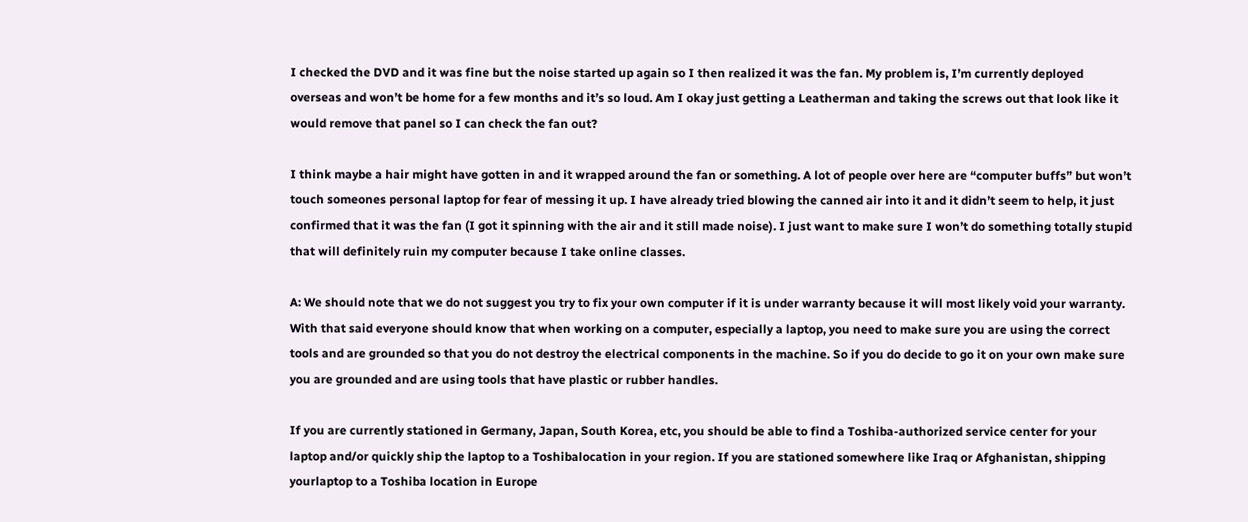I checked the DVD and it was fine but the noise started up again so I then realized it was the fan. My problem is, I’m currently deployed overseas and won’t be home for a few months and it’s so loud. Am I okay just getting a Leatherman and taking the screws out that look like it would remove that panel so I can check the fan out?

I think maybe a hair might have gotten in and it wrapped around the fan or something. A lot of people over here are “computer buffs” but won’t touch someones personal laptop for fear of messing it up. I have already tried blowing the canned air into it and it didn’t seem to help, it just confirmed that it was the fan (I got it spinning with the air and it still made noise). I just want to make sure I won’t do something totally stupid that will definitely ruin my computer because I take online classes.

A: We should note that we do not suggest you try to fix your own computer if it is under warranty because it will most likely void your warranty. With that said everyone should know that when working on a computer, especially a laptop, you need to make sure you are using the correct tools and are grounded so that you do not destroy the electrical components in the machine. So if you do decide to go it on your own make sure you are grounded and are using tools that have plastic or rubber handles.

If you are currently stationed in Germany, Japan, South Korea, etc, you should be able to find a Toshiba-authorized service center for your laptop and/or quickly ship the laptop to a Toshibalocation in your region. If you are stationed somewhere like Iraq or Afghanistan, shipping yourlaptop to a Toshiba location in Europe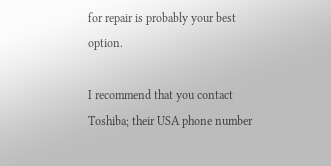for repair is probably your best option.

I recommend that you contact Toshiba; their USA phone number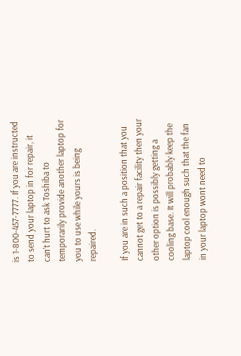is 1-800-457-7777. If you are instructed to send your laptop in for repair, it can’t hurt to ask Toshiba to temporarily provide another laptop for you to use while yours is being repaired.

If you are in such a position that you cannot get to a repair facility then your other option is possibly getting a cooling base. It will probably keep the laptop cool enough such that the fan in your laptop wont need to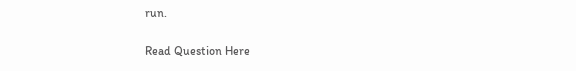run.

Read Question Here